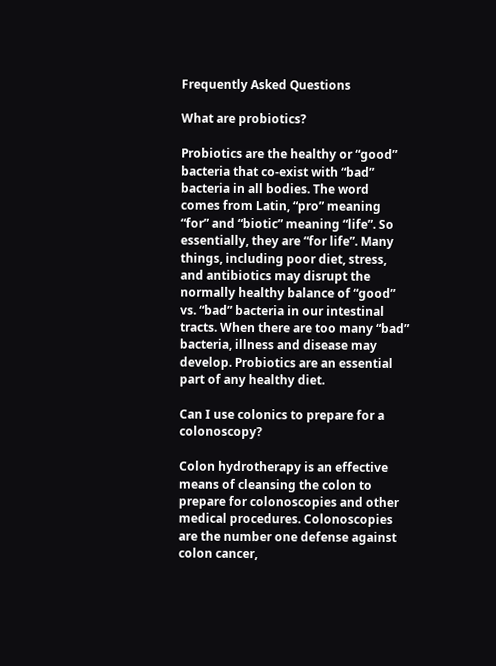Frequently Asked Questions

What are probiotics?

Probiotics are the healthy or “good” bacteria that co-exist with “bad” bacteria in all bodies. The word comes from Latin, “pro” meaning “for” and “biotic” meaning “life”. So essentially, they are “for life”. Many things, including poor diet, stress, and antibiotics may disrupt the normally healthy balance of “good” vs. “bad” bacteria in our intestinal tracts. When there are too many “bad” bacteria, illness and disease may develop. Probiotics are an essential part of any healthy diet.

Can I use colonics to prepare for a colonoscopy?

Colon hydrotherapy is an effective means of cleansing the colon to prepare for colonoscopies and other medical procedures. Colonoscopies are the number one defense against colon cancer,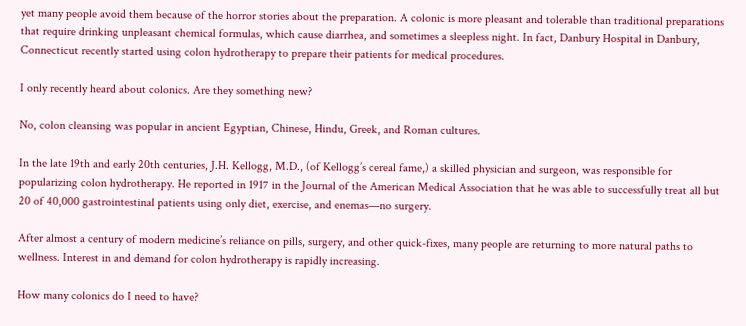yet many people avoid them because of the horror stories about the preparation. A colonic is more pleasant and tolerable than traditional preparations that require drinking unpleasant chemical formulas, which cause diarrhea, and sometimes a sleepless night. In fact, Danbury Hospital in Danbury, Connecticut recently started using colon hydrotherapy to prepare their patients for medical procedures.

I only recently heard about colonics. Are they something new?

No, colon cleansing was popular in ancient Egyptian, Chinese, Hindu, Greek, and Roman cultures.

In the late 19th and early 20th centuries, J.H. Kellogg, M.D., (of Kellogg’s cereal fame,) a skilled physician and surgeon, was responsible for popularizing colon hydrotherapy. He reported in 1917 in the Journal of the American Medical Association that he was able to successfully treat all but 20 of 40,000 gastrointestinal patients using only diet, exercise, and enemas—no surgery.

After almost a century of modern medicine’s reliance on pills, surgery, and other quick-fixes, many people are returning to more natural paths to wellness. Interest in and demand for colon hydrotherapy is rapidly increasing.

How many colonics do I need to have?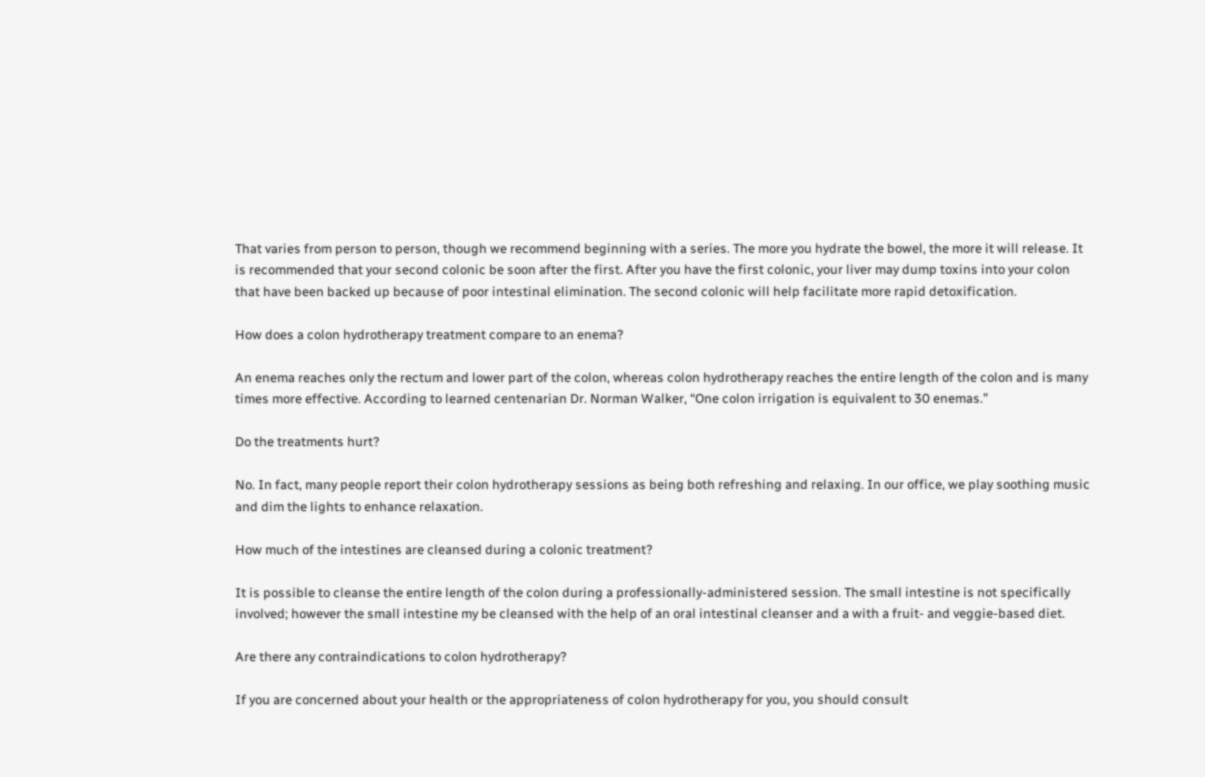That varies from person to person, though we recommend beginning with a series. The more you hydrate the bowel, the more it will release. It is recommended that your second colonic be soon after the first. After you have the first colonic, your liver may dump toxins into your colon that have been backed up because of poor intestinal elimination. The second colonic will help facilitate more rapid detoxification.

How does a colon hydrotherapy treatment compare to an enema?

An enema reaches only the rectum and lower part of the colon, whereas colon hydrotherapy reaches the entire length of the colon and is many times more effective. According to learned centenarian Dr. Norman Walker, “One colon irrigation is equivalent to 30 enemas.”

Do the treatments hurt?

No. In fact, many people report their colon hydrotherapy sessions as being both refreshing and relaxing. In our office, we play soothing music and dim the lights to enhance relaxation.

How much of the intestines are cleansed during a colonic treatment?

It is possible to cleanse the entire length of the colon during a professionally-administered session. The small intestine is not specifically involved; however the small intestine my be cleansed with the help of an oral intestinal cleanser and a with a fruit- and veggie-based diet.

Are there any contraindications to colon hydrotherapy?

If you are concerned about your health or the appropriateness of colon hydrotherapy for you, you should consult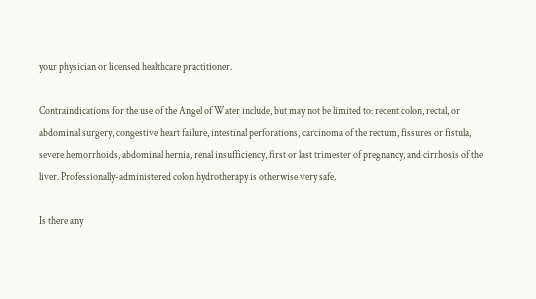your physician or licensed healthcare practitioner.

Contraindications for the use of the Angel of Water include, but may not be limited to: recent colon, rectal, or abdominal surgery, congestive heart failure, intestinal perforations, carcinoma of the rectum, fissures or fistula, severe hemorrhoids, abdominal hernia, renal insufficiency, first or last trimester of pregnancy, and cirrhosis of the liver. Professionally-administered colon hydrotherapy is otherwise very safe.

Is there any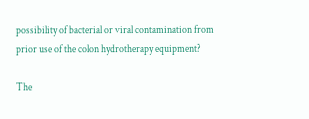possibility of bacterial or viral contamination from prior use of the colon hydrotherapy equipment?

The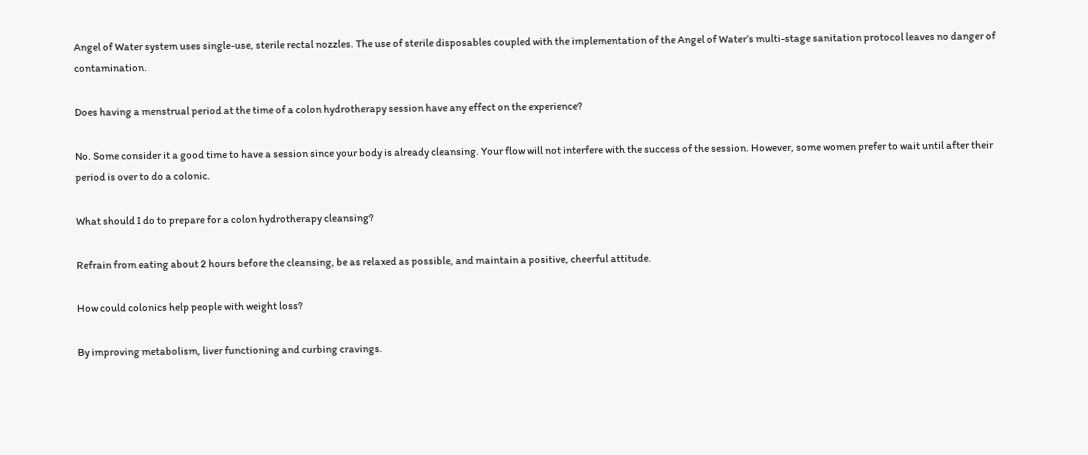Angel of Water system uses single-use, sterile rectal nozzles. The use of sterile disposables coupled with the implementation of the Angel of Water’s multi-stage sanitation protocol leaves no danger of contamination.

Does having a menstrual period at the time of a colon hydrotherapy session have any effect on the experience?

No. Some consider it a good time to have a session since your body is already cleansing. Your flow will not interfere with the success of the session. However, some women prefer to wait until after their period is over to do a colonic.

What should I do to prepare for a colon hydrotherapy cleansing?

Refrain from eating about 2 hours before the cleansing, be as relaxed as possible, and maintain a positive, cheerful attitude.

How could colonics help people with weight loss?

By improving metabolism, liver functioning and curbing cravings.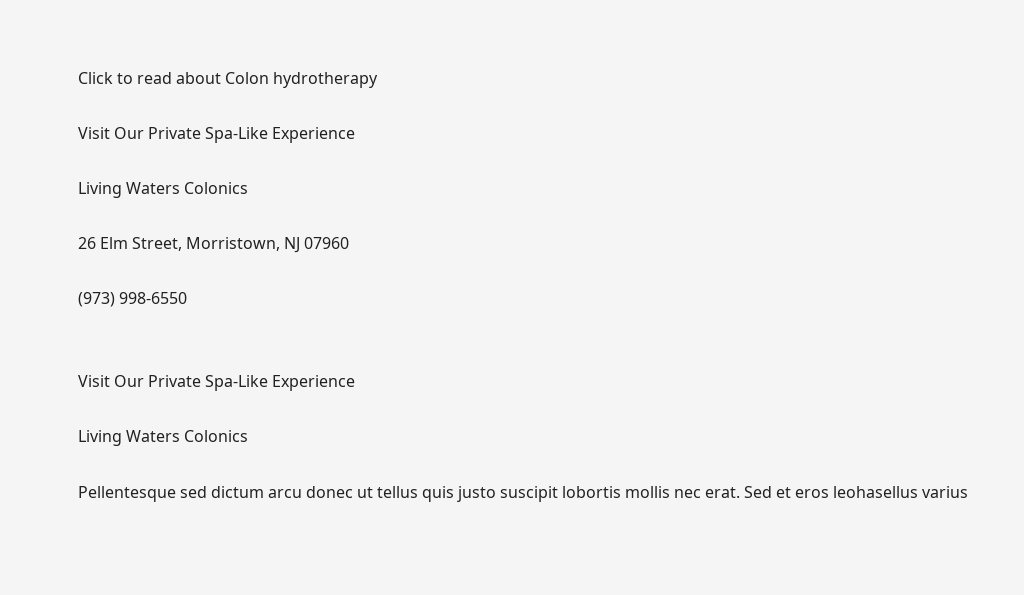Click to read about Colon hydrotherapy

Visit Our Private Spa-Like Experience

Living Waters Colonics

26 Elm Street, Morristown, NJ 07960

(973) 998-6550


Visit Our Private Spa-Like Experience

Living Waters Colonics

Pellentesque sed dictum arcu donec ut tellus quis justo suscipit lobortis mollis nec erat. Sed et eros leohasellus varius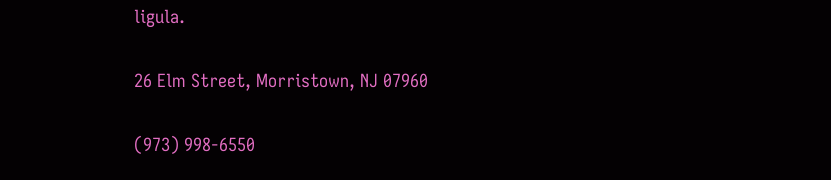ligula.

26 Elm Street, Morristown, NJ 07960

(973) 998-6550